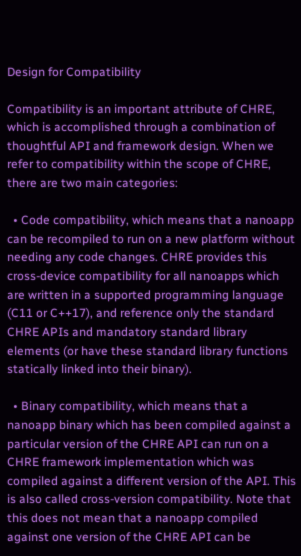Design for Compatibility

Compatibility is an important attribute of CHRE, which is accomplished through a combination of thoughtful API and framework design. When we refer to compatibility within the scope of CHRE, there are two main categories:

  • Code compatibility, which means that a nanoapp can be recompiled to run on a new platform without needing any code changes. CHRE provides this cross-device compatibility for all nanoapps which are written in a supported programming language (C11 or C++17), and reference only the standard CHRE APIs and mandatory standard library elements (or have these standard library functions statically linked into their binary).

  • Binary compatibility, which means that a nanoapp binary which has been compiled against a particular version of the CHRE API can run on a CHRE framework implementation which was compiled against a different version of the API. This is also called cross-version compatibility. Note that this does not mean that a nanoapp compiled against one version of the CHRE API can be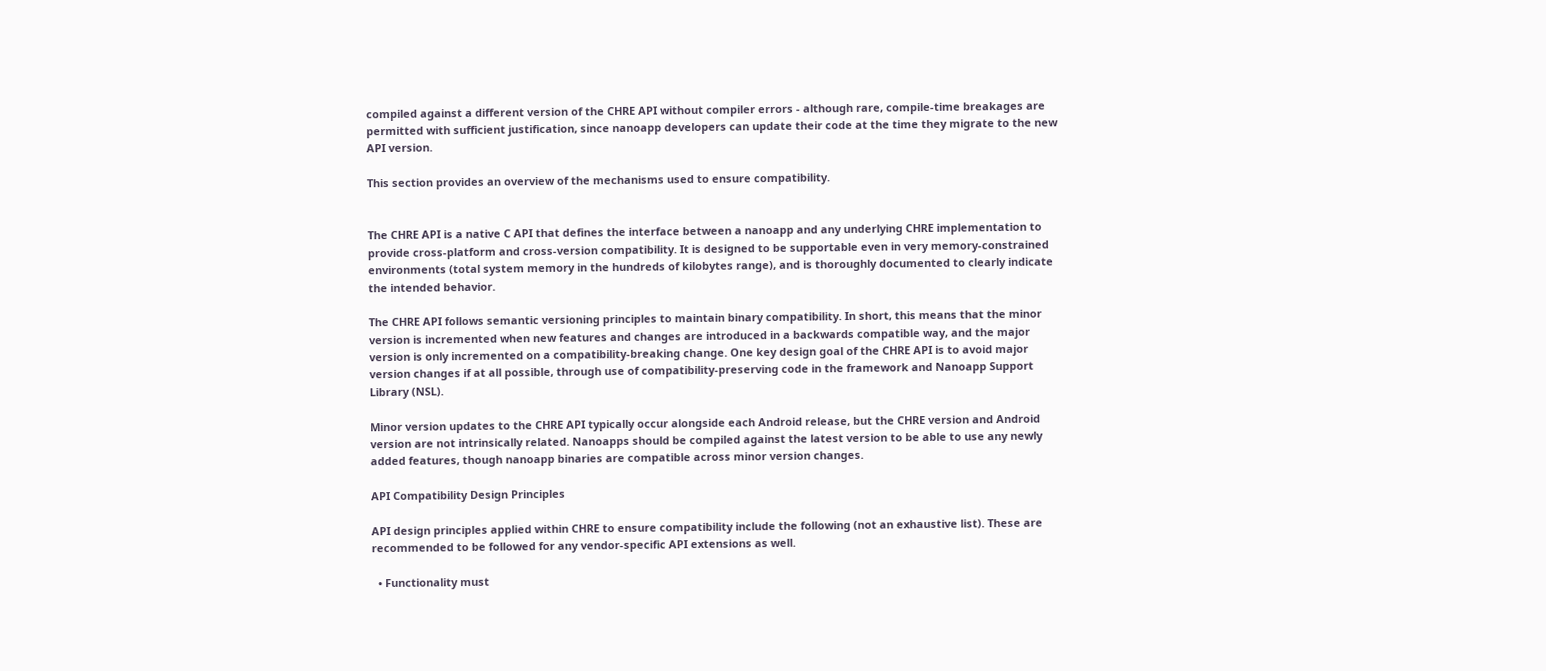compiled against a different version of the CHRE API without compiler errors - although rare, compile-time breakages are permitted with sufficient justification, since nanoapp developers can update their code at the time they migrate to the new API version.

This section provides an overview of the mechanisms used to ensure compatibility.


The CHRE API is a native C API that defines the interface between a nanoapp and any underlying CHRE implementation to provide cross-platform and cross-version compatibility. It is designed to be supportable even in very memory-constrained environments (total system memory in the hundreds of kilobytes range), and is thoroughly documented to clearly indicate the intended behavior.

The CHRE API follows semantic versioning principles to maintain binary compatibility. In short, this means that the minor version is incremented when new features and changes are introduced in a backwards compatible way, and the major version is only incremented on a compatibility-breaking change. One key design goal of the CHRE API is to avoid major version changes if at all possible, through use of compatibility-preserving code in the framework and Nanoapp Support Library (NSL).

Minor version updates to the CHRE API typically occur alongside each Android release, but the CHRE version and Android version are not intrinsically related. Nanoapps should be compiled against the latest version to be able to use any newly added features, though nanoapp binaries are compatible across minor version changes.

API Compatibility Design Principles

API design principles applied within CHRE to ensure compatibility include the following (not an exhaustive list). These are recommended to be followed for any vendor-specific API extensions as well.

  • Functionality must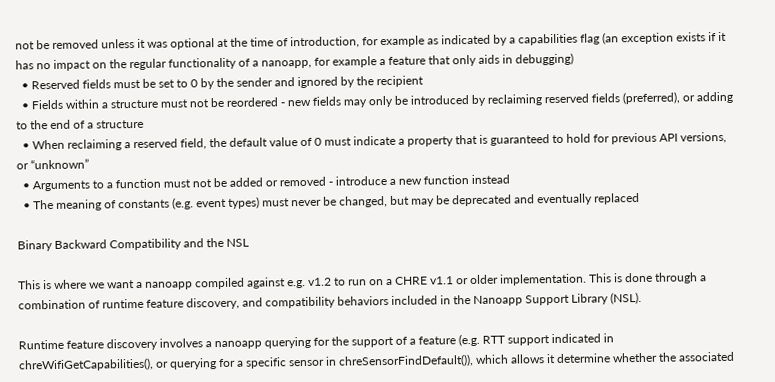not be removed unless it was optional at the time of introduction, for example as indicated by a capabilities flag (an exception exists if it has no impact on the regular functionality of a nanoapp, for example a feature that only aids in debugging)
  • Reserved fields must be set to 0 by the sender and ignored by the recipient
  • Fields within a structure must not be reordered - new fields may only be introduced by reclaiming reserved fields (preferred), or adding to the end of a structure
  • When reclaiming a reserved field, the default value of 0 must indicate a property that is guaranteed to hold for previous API versions, or “unknown”
  • Arguments to a function must not be added or removed - introduce a new function instead
  • The meaning of constants (e.g. event types) must never be changed, but may be deprecated and eventually replaced

Binary Backward Compatibility and the NSL

This is where we want a nanoapp compiled against e.g. v1.2 to run on a CHRE v1.1 or older implementation. This is done through a combination of runtime feature discovery, and compatibility behaviors included in the Nanoapp Support Library (NSL).

Runtime feature discovery involves a nanoapp querying for the support of a feature (e.g. RTT support indicated in chreWifiGetCapabilities(), or querying for a specific sensor in chreSensorFindDefault()), which allows it determine whether the associated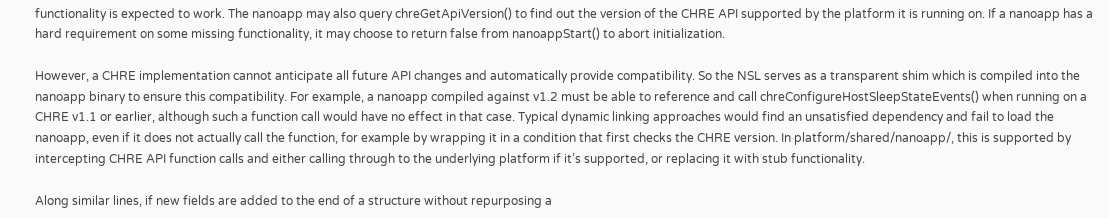functionality is expected to work. The nanoapp may also query chreGetApiVersion() to find out the version of the CHRE API supported by the platform it is running on. If a nanoapp has a hard requirement on some missing functionality, it may choose to return false from nanoappStart() to abort initialization.

However, a CHRE implementation cannot anticipate all future API changes and automatically provide compatibility. So the NSL serves as a transparent shim which is compiled into the nanoapp binary to ensure this compatibility. For example, a nanoapp compiled against v1.2 must be able to reference and call chreConfigureHostSleepStateEvents() when running on a CHRE v1.1 or earlier, although such a function call would have no effect in that case. Typical dynamic linking approaches would find an unsatisfied dependency and fail to load the nanoapp, even if it does not actually call the function, for example by wrapping it in a condition that first checks the CHRE version. In platform/shared/nanoapp/, this is supported by intercepting CHRE API function calls and either calling through to the underlying platform if it’s supported, or replacing it with stub functionality.

Along similar lines, if new fields are added to the end of a structure without repurposing a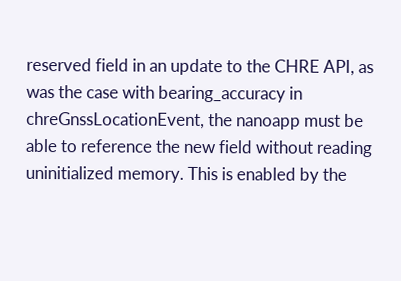reserved field in an update to the CHRE API, as was the case with bearing_accuracy in chreGnssLocationEvent, the nanoapp must be able to reference the new field without reading uninitialized memory. This is enabled by the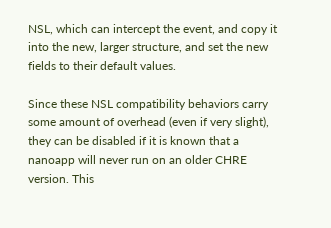NSL, which can intercept the event, and copy it into the new, larger structure, and set the new fields to their default values.

Since these NSL compatibility behaviors carry some amount of overhead (even if very slight), they can be disabled if it is known that a nanoapp will never run on an older CHRE version. This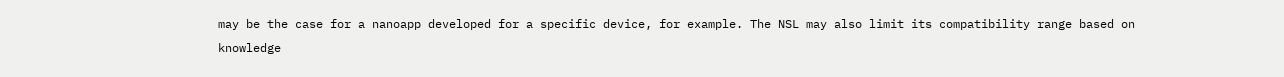may be the case for a nanoapp developed for a specific device, for example. The NSL may also limit its compatibility range based on knowledge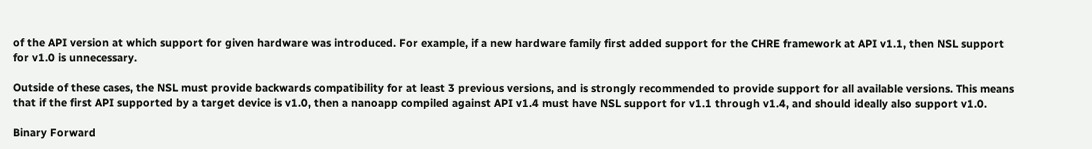of the API version at which support for given hardware was introduced. For example, if a new hardware family first added support for the CHRE framework at API v1.1, then NSL support for v1.0 is unnecessary.

Outside of these cases, the NSL must provide backwards compatibility for at least 3 previous versions, and is strongly recommended to provide support for all available versions. This means that if the first API supported by a target device is v1.0, then a nanoapp compiled against API v1.4 must have NSL support for v1.1 through v1.4, and should ideally also support v1.0.

Binary Forward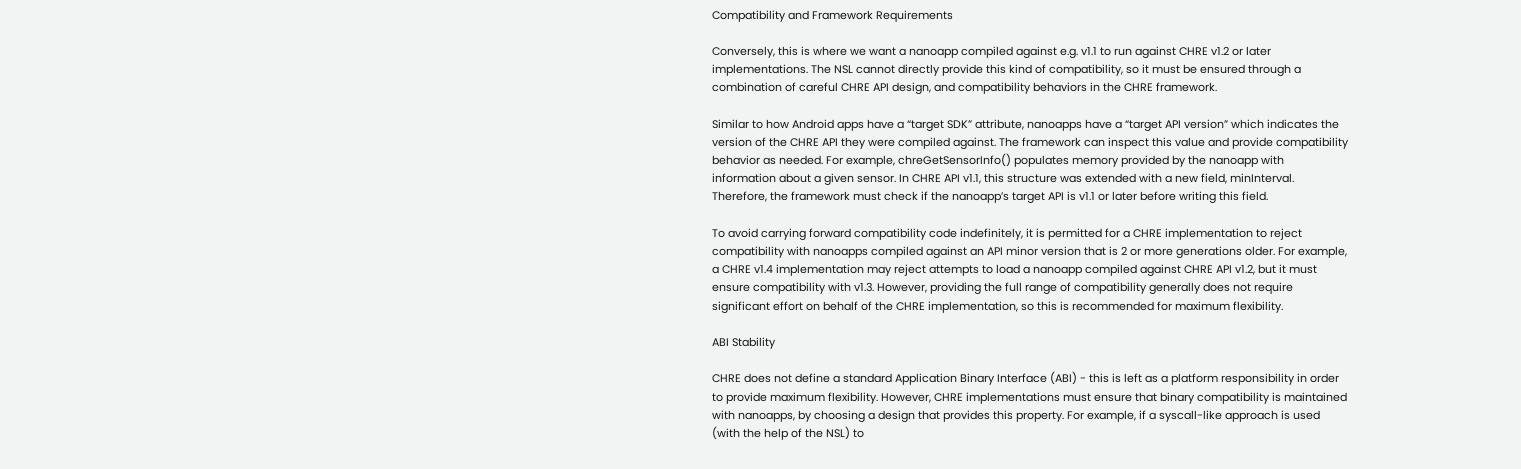Compatibility and Framework Requirements

Conversely, this is where we want a nanoapp compiled against e.g. v1.1 to run against CHRE v1.2 or later implementations. The NSL cannot directly provide this kind of compatibility, so it must be ensured through a combination of careful CHRE API design, and compatibility behaviors in the CHRE framework.

Similar to how Android apps have a “target SDK” attribute, nanoapps have a “target API version” which indicates the version of the CHRE API they were compiled against. The framework can inspect this value and provide compatibility behavior as needed. For example, chreGetSensorInfo() populates memory provided by the nanoapp with information about a given sensor. In CHRE API v1.1, this structure was extended with a new field, minInterval. Therefore, the framework must check if the nanoapp’s target API is v1.1 or later before writing this field.

To avoid carrying forward compatibility code indefinitely, it is permitted for a CHRE implementation to reject compatibility with nanoapps compiled against an API minor version that is 2 or more generations older. For example, a CHRE v1.4 implementation may reject attempts to load a nanoapp compiled against CHRE API v1.2, but it must ensure compatibility with v1.3. However, providing the full range of compatibility generally does not require significant effort on behalf of the CHRE implementation, so this is recommended for maximum flexibility.

ABI Stability

CHRE does not define a standard Application Binary Interface (ABI) - this is left as a platform responsibility in order to provide maximum flexibility. However, CHRE implementations must ensure that binary compatibility is maintained with nanoapps, by choosing a design that provides this property. For example, if a syscall-like approach is used (with the help of the NSL) to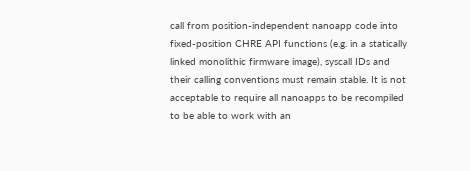call from position-independent nanoapp code into fixed-position CHRE API functions (e.g. in a statically linked monolithic firmware image), syscall IDs and their calling conventions must remain stable. It is not acceptable to require all nanoapps to be recompiled to be able to work with an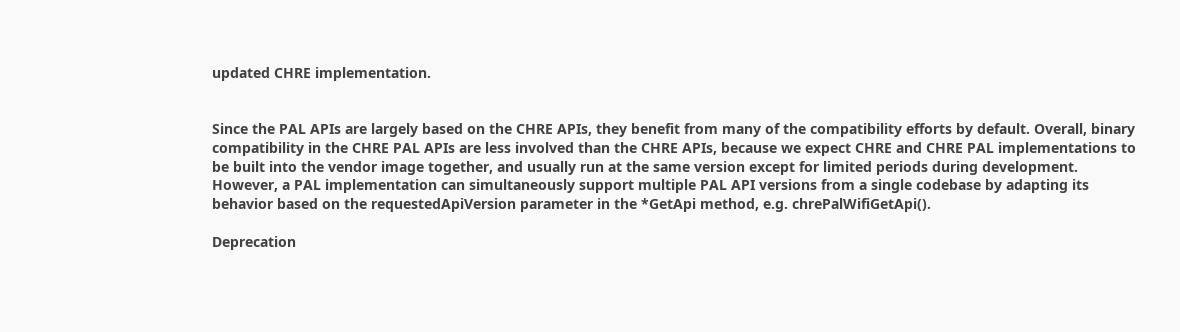updated CHRE implementation.


Since the PAL APIs are largely based on the CHRE APIs, they benefit from many of the compatibility efforts by default. Overall, binary compatibility in the CHRE PAL APIs are less involved than the CHRE APIs, because we expect CHRE and CHRE PAL implementations to be built into the vendor image together, and usually run at the same version except for limited periods during development. However, a PAL implementation can simultaneously support multiple PAL API versions from a single codebase by adapting its behavior based on the requestedApiVersion parameter in the *GetApi method, e.g. chrePalWifiGetApi().

Deprecation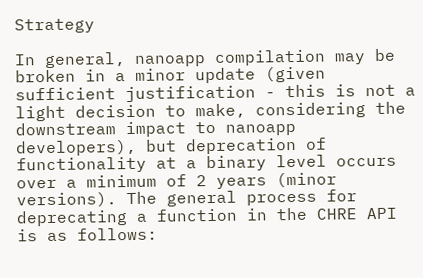Strategy

In general, nanoapp compilation may be broken in a minor update (given sufficient justification - this is not a light decision to make, considering the downstream impact to nanoapp developers), but deprecation of functionality at a binary level occurs over a minimum of 2 years (minor versions). The general process for deprecating a function in the CHRE API is as follows: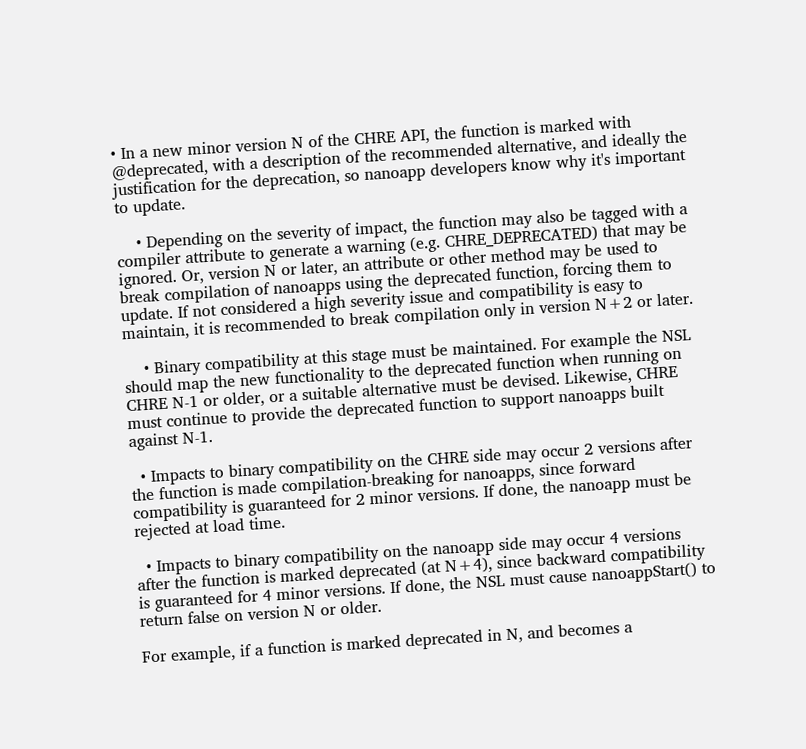• In a new minor version N of the CHRE API, the function is marked with @deprecated, with a description of the recommended alternative, and ideally the justification for the deprecation, so nanoapp developers know why it's important to update.

    • Depending on the severity of impact, the function may also be tagged with a compiler attribute to generate a warning (e.g. CHRE_DEPRECATED) that may be ignored. Or, version N or later, an attribute or other method may be used to break compilation of nanoapps using the deprecated function, forcing them to update. If not considered a high severity issue and compatibility is easy to maintain, it is recommended to break compilation only in version N+2 or later.

    • Binary compatibility at this stage must be maintained. For example the NSL should map the new functionality to the deprecated function when running on CHRE N-1 or older, or a suitable alternative must be devised. Likewise, CHRE must continue to provide the deprecated function to support nanoapps built against N-1.

  • Impacts to binary compatibility on the CHRE side may occur 2 versions after the function is made compilation-breaking for nanoapps, since forward compatibility is guaranteed for 2 minor versions. If done, the nanoapp must be rejected at load time.

  • Impacts to binary compatibility on the nanoapp side may occur 4 versions after the function is marked deprecated (at N+4), since backward compatibility is guaranteed for 4 minor versions. If done, the NSL must cause nanoappStart() to return false on version N or older.

For example, if a function is marked deprecated in N, and becomes a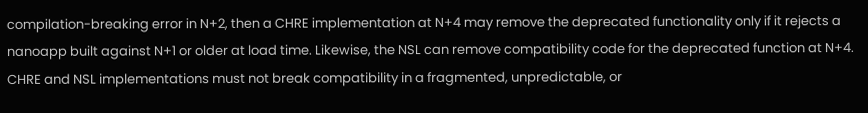compilation-breaking error in N+2, then a CHRE implementation at N+4 may remove the deprecated functionality only if it rejects a nanoapp built against N+1 or older at load time. Likewise, the NSL can remove compatibility code for the deprecated function at N+4. CHRE and NSL implementations must not break compatibility in a fragmented, unpredictable, or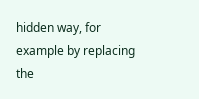hidden way, for example by replacing the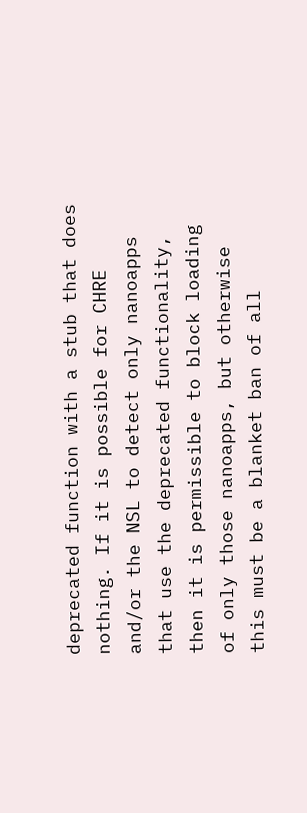deprecated function with a stub that does nothing. If it is possible for CHRE and/or the NSL to detect only nanoapps that use the deprecated functionality, then it is permissible to block loading of only those nanoapps, but otherwise this must be a blanket ban of all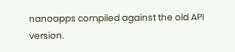nanoapps compiled against the old API version.